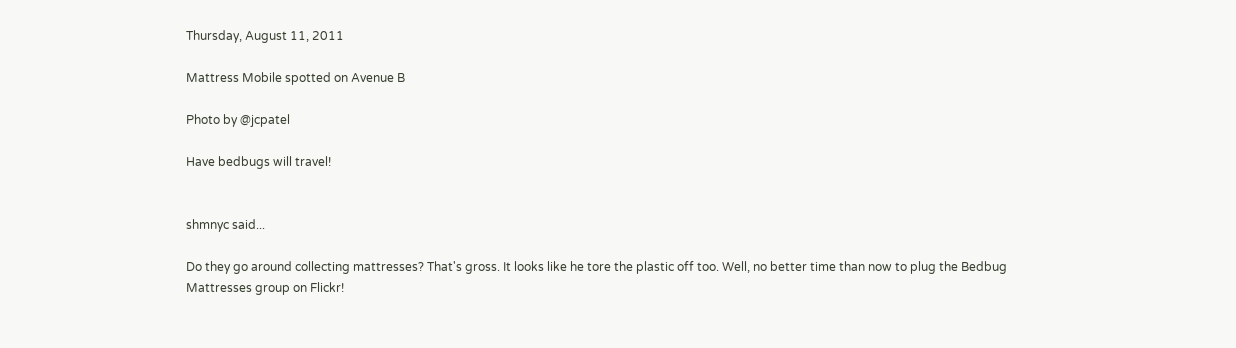Thursday, August 11, 2011

Mattress Mobile spotted on Avenue B

Photo by @jcpatel

Have bedbugs will travel!


shmnyc said...

Do they go around collecting mattresses? That's gross. It looks like he tore the plastic off too. Well, no better time than now to plug the Bedbug Mattresses group on Flickr!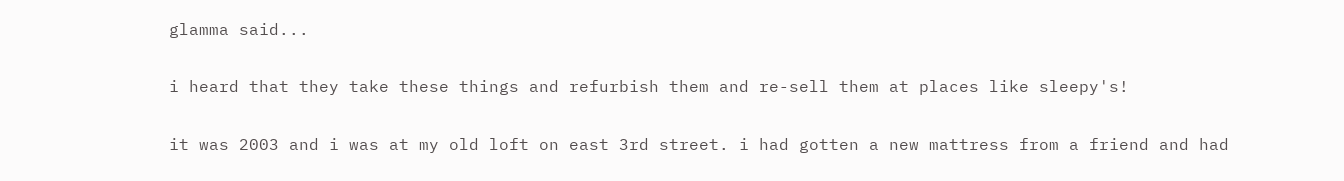glamma said...

i heard that they take these things and refurbish them and re-sell them at places like sleepy's!

it was 2003 and i was at my old loft on east 3rd street. i had gotten a new mattress from a friend and had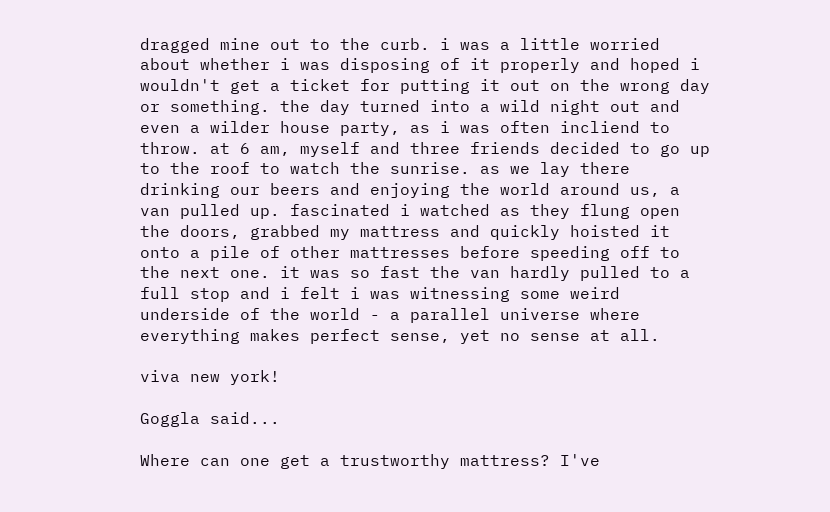dragged mine out to the curb. i was a little worried about whether i was disposing of it properly and hoped i wouldn't get a ticket for putting it out on the wrong day or something. the day turned into a wild night out and even a wilder house party, as i was often incliend to throw. at 6 am, myself and three friends decided to go up to the roof to watch the sunrise. as we lay there drinking our beers and enjoying the world around us, a van pulled up. fascinated i watched as they flung open the doors, grabbed my mattress and quickly hoisted it onto a pile of other mattresses before speeding off to the next one. it was so fast the van hardly pulled to a full stop and i felt i was witnessing some weird underside of the world - a parallel universe where everything makes perfect sense, yet no sense at all.

viva new york!

Goggla said...

Where can one get a trustworthy mattress? I've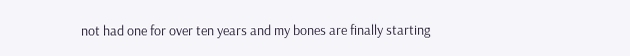not had one for over ten years and my bones are finally starting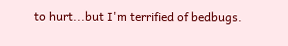to hurt...but I'm terrified of bedbugs.